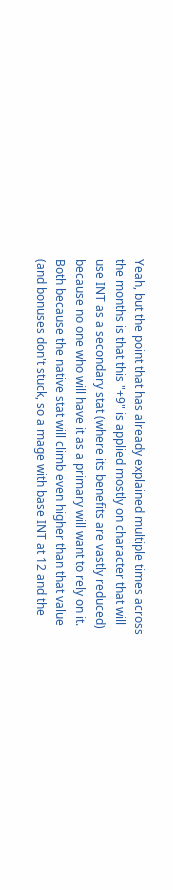Yeah, but the point that has already explained multiple times across the months is that this "+9" is applied mostly on character that will use INT as a secondary stat (where its benefits are vastly reduced) because no one who will have it as a primary will want to rely on it. Both because the native stat will climb even higher than that value (and bonuses don't stuck, so a mage with base INT at 12 and the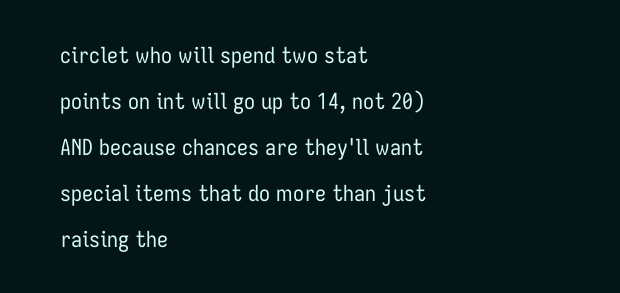circlet who will spend two stat points on int will go up to 14, not 20) AND because chances are they'll want special items that do more than just raising the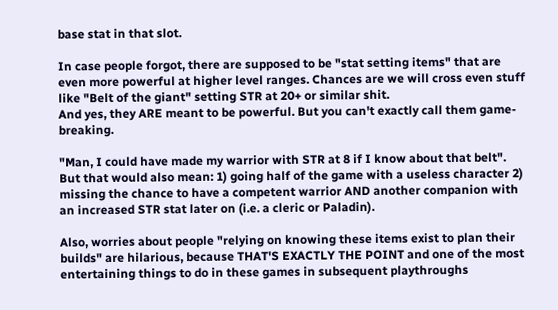base stat in that slot.

In case people forgot, there are supposed to be "stat setting items" that are even more powerful at higher level ranges. Chances are we will cross even stuff like "Belt of the giant" setting STR at 20+ or similar shit.
And yes, they ARE meant to be powerful. But you can't exactly call them game-breaking.

"Man, I could have made my warrior with STR at 8 if I know about that belt". But that would also mean: 1) going half of the game with a useless character 2) missing the chance to have a competent warrior AND another companion with an increased STR stat later on (i.e. a cleric or Paladin).

Also, worries about people "relying on knowing these items exist to plan their builds" are hilarious, because THAT'S EXACTLY THE POINT and one of the most entertaining things to do in these games in subsequent playthroughs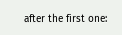after the first one: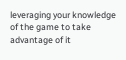leveraging your knowledge of the game to take advantage of it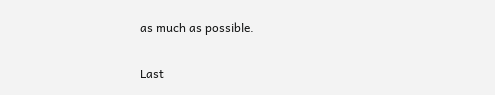as much as possible.

Last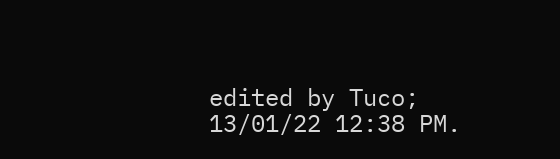edited by Tuco; 13/01/22 12:38 PM.